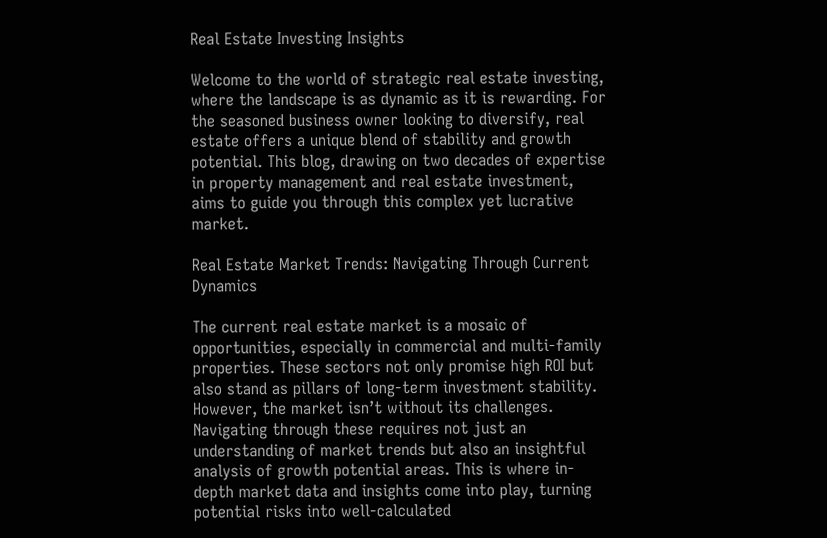Real Estate Investing Insights

Welcome to the world of strategic real estate investing, where the landscape is as dynamic as it is rewarding. For the seasoned business owner looking to diversify, real estate offers a unique blend of stability and growth potential. This blog, drawing on two decades of expertise in property management and real estate investment, aims to guide you through this complex yet lucrative market.

Real Estate Market Trends: Navigating Through Current Dynamics

The current real estate market is a mosaic of opportunities, especially in commercial and multi-family properties. These sectors not only promise high ROI but also stand as pillars of long-term investment stability. However, the market isn’t without its challenges. Navigating through these requires not just an understanding of market trends but also an insightful analysis of growth potential areas. This is where in-depth market data and insights come into play, turning potential risks into well-calculated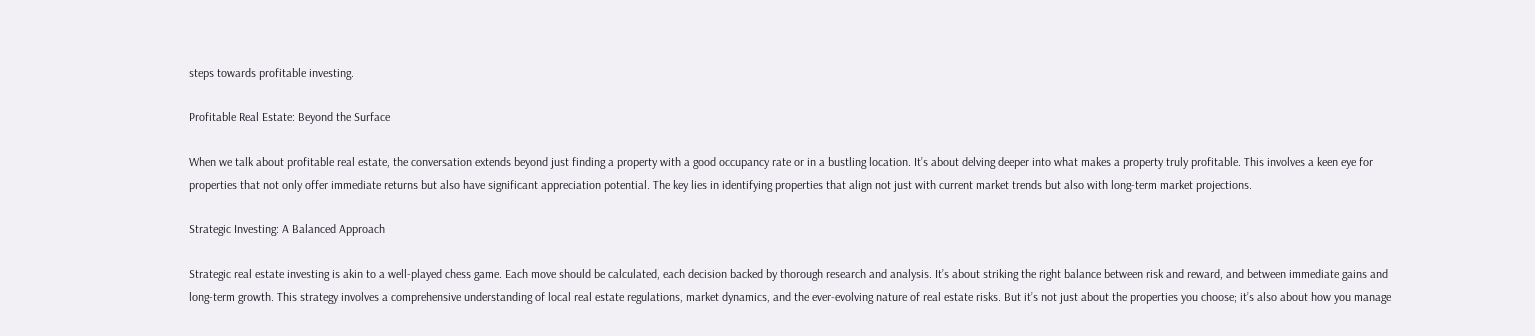steps towards profitable investing.

Profitable Real Estate: Beyond the Surface

When we talk about profitable real estate, the conversation extends beyond just finding a property with a good occupancy rate or in a bustling location. It’s about delving deeper into what makes a property truly profitable. This involves a keen eye for properties that not only offer immediate returns but also have significant appreciation potential. The key lies in identifying properties that align not just with current market trends but also with long-term market projections.

Strategic Investing: A Balanced Approach

Strategic real estate investing is akin to a well-played chess game. Each move should be calculated, each decision backed by thorough research and analysis. It’s about striking the right balance between risk and reward, and between immediate gains and long-term growth. This strategy involves a comprehensive understanding of local real estate regulations, market dynamics, and the ever-evolving nature of real estate risks. But it’s not just about the properties you choose; it’s also about how you manage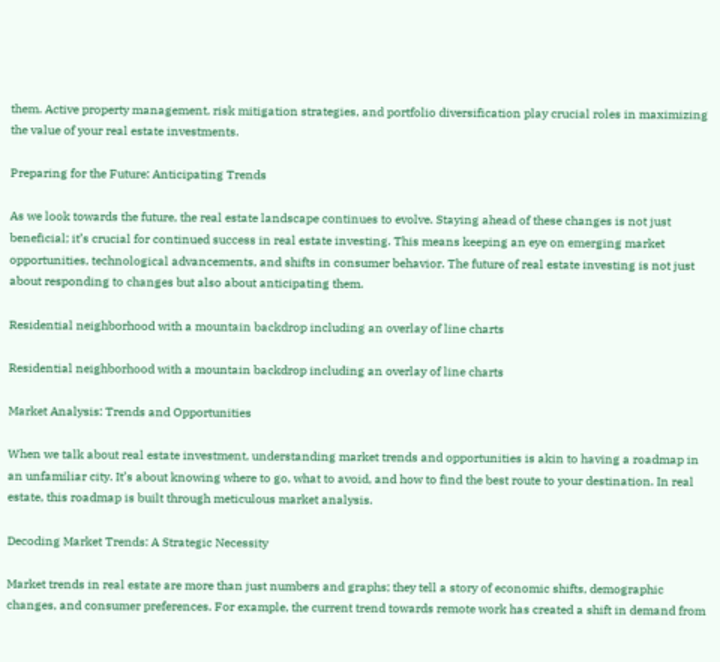them. Active property management, risk mitigation strategies, and portfolio diversification play crucial roles in maximizing the value of your real estate investments.

Preparing for the Future: Anticipating Trends

As we look towards the future, the real estate landscape continues to evolve. Staying ahead of these changes is not just beneficial; it’s crucial for continued success in real estate investing. This means keeping an eye on emerging market opportunities, technological advancements, and shifts in consumer behavior. The future of real estate investing is not just about responding to changes but also about anticipating them.

Residential neighborhood with a mountain backdrop including an overlay of line charts

Residential neighborhood with a mountain backdrop including an overlay of line charts

Market Analysis: Trends and Opportunities

When we talk about real estate investment, understanding market trends and opportunities is akin to having a roadmap in an unfamiliar city. It’s about knowing where to go, what to avoid, and how to find the best route to your destination. In real estate, this roadmap is built through meticulous market analysis.

Decoding Market Trends: A Strategic Necessity

Market trends in real estate are more than just numbers and graphs; they tell a story of economic shifts, demographic changes, and consumer preferences. For example, the current trend towards remote work has created a shift in demand from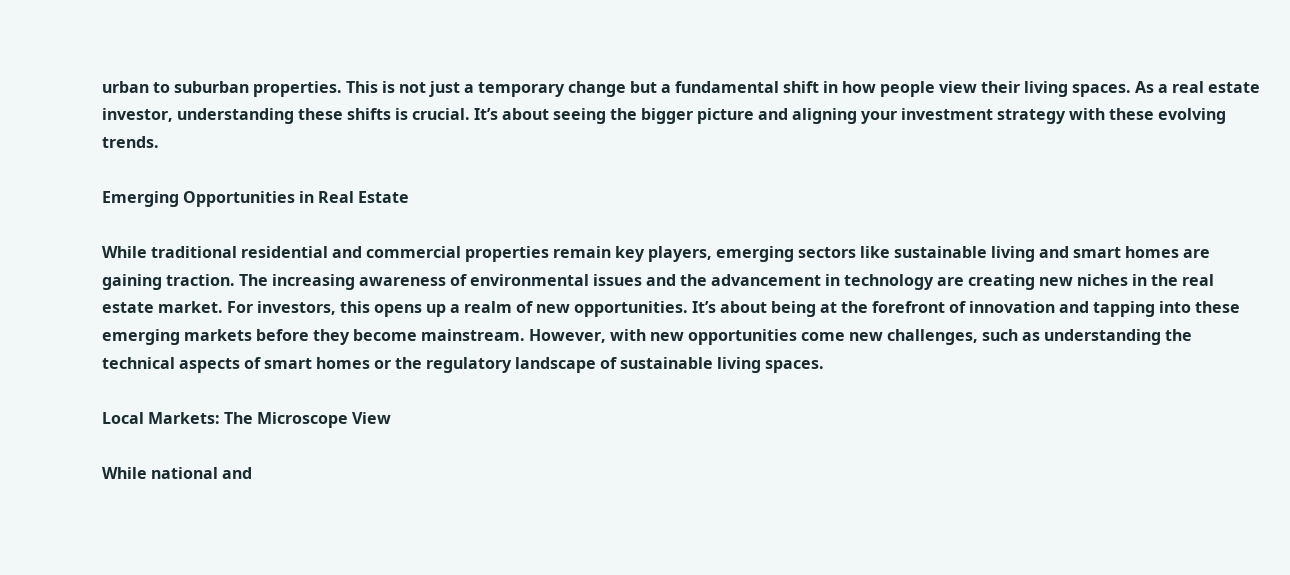urban to suburban properties. This is not just a temporary change but a fundamental shift in how people view their living spaces. As a real estate investor, understanding these shifts is crucial. It’s about seeing the bigger picture and aligning your investment strategy with these evolving trends.

Emerging Opportunities in Real Estate

While traditional residential and commercial properties remain key players, emerging sectors like sustainable living and smart homes are gaining traction. The increasing awareness of environmental issues and the advancement in technology are creating new niches in the real estate market. For investors, this opens up a realm of new opportunities. It’s about being at the forefront of innovation and tapping into these emerging markets before they become mainstream. However, with new opportunities come new challenges, such as understanding the technical aspects of smart homes or the regulatory landscape of sustainable living spaces.

Local Markets: The Microscope View

While national and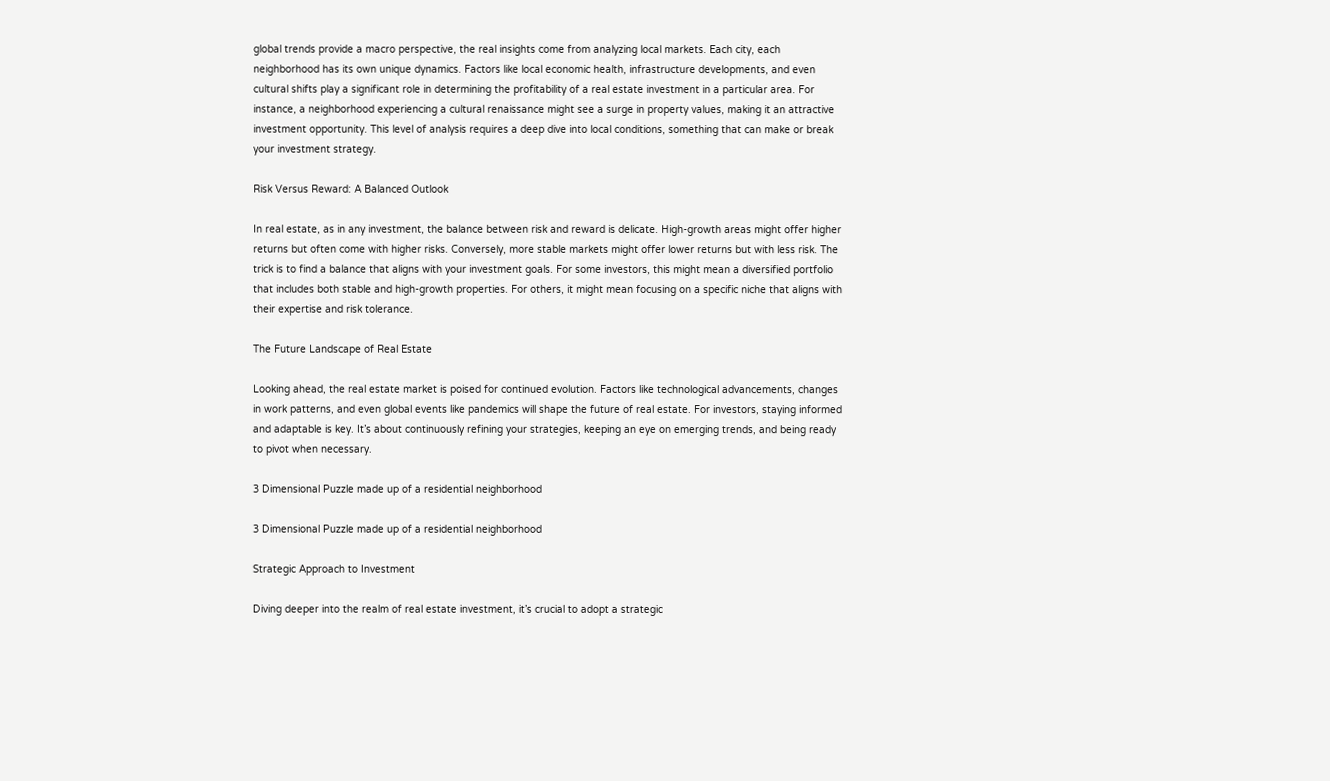global trends provide a macro perspective, the real insights come from analyzing local markets. Each city, each neighborhood has its own unique dynamics. Factors like local economic health, infrastructure developments, and even cultural shifts play a significant role in determining the profitability of a real estate investment in a particular area. For instance, a neighborhood experiencing a cultural renaissance might see a surge in property values, making it an attractive investment opportunity. This level of analysis requires a deep dive into local conditions, something that can make or break your investment strategy.

Risk Versus Reward: A Balanced Outlook

In real estate, as in any investment, the balance between risk and reward is delicate. High-growth areas might offer higher returns but often come with higher risks. Conversely, more stable markets might offer lower returns but with less risk. The trick is to find a balance that aligns with your investment goals. For some investors, this might mean a diversified portfolio that includes both stable and high-growth properties. For others, it might mean focusing on a specific niche that aligns with their expertise and risk tolerance.

The Future Landscape of Real Estate

Looking ahead, the real estate market is poised for continued evolution. Factors like technological advancements, changes in work patterns, and even global events like pandemics will shape the future of real estate. For investors, staying informed and adaptable is key. It’s about continuously refining your strategies, keeping an eye on emerging trends, and being ready to pivot when necessary.

3 Dimensional Puzzle made up of a residential neighborhood

3 Dimensional Puzzle made up of a residential neighborhood

Strategic Approach to Investment

Diving deeper into the realm of real estate investment, it’s crucial to adopt a strategic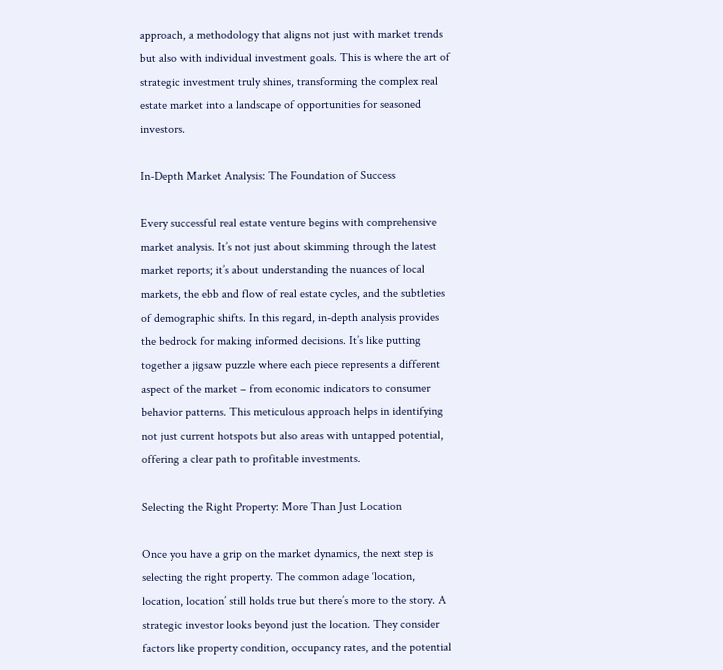approach, a methodology that aligns not just with market trends but also with individual investment goals. This is where the art of strategic investment truly shines, transforming the complex real estate market into a landscape of opportunities for seasoned investors.

In-Depth Market Analysis: The Foundation of Success

Every successful real estate venture begins with comprehensive market analysis. It’s not just about skimming through the latest market reports; it’s about understanding the nuances of local markets, the ebb and flow of real estate cycles, and the subtleties of demographic shifts. In this regard, in-depth analysis provides the bedrock for making informed decisions. It’s like putting together a jigsaw puzzle where each piece represents a different aspect of the market – from economic indicators to consumer behavior patterns. This meticulous approach helps in identifying not just current hotspots but also areas with untapped potential, offering a clear path to profitable investments.

Selecting the Right Property: More Than Just Location

Once you have a grip on the market dynamics, the next step is selecting the right property. The common adage ‘location, location, location’ still holds true but there’s more to the story. A strategic investor looks beyond just the location. They consider factors like property condition, occupancy rates, and the potential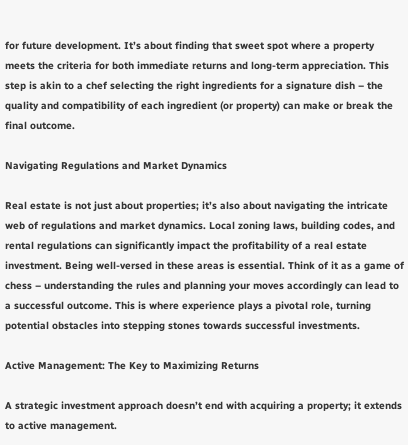for future development. It’s about finding that sweet spot where a property meets the criteria for both immediate returns and long-term appreciation. This step is akin to a chef selecting the right ingredients for a signature dish – the quality and compatibility of each ingredient (or property) can make or break the final outcome.

Navigating Regulations and Market Dynamics

Real estate is not just about properties; it’s also about navigating the intricate web of regulations and market dynamics. Local zoning laws, building codes, and rental regulations can significantly impact the profitability of a real estate investment. Being well-versed in these areas is essential. Think of it as a game of chess – understanding the rules and planning your moves accordingly can lead to a successful outcome. This is where experience plays a pivotal role, turning potential obstacles into stepping stones towards successful investments.

Active Management: The Key to Maximizing Returns

A strategic investment approach doesn’t end with acquiring a property; it extends to active management.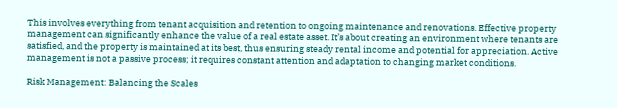This involves everything from tenant acquisition and retention to ongoing maintenance and renovations. Effective property management can significantly enhance the value of a real estate asset. It’s about creating an environment where tenants are satisfied, and the property is maintained at its best, thus ensuring steady rental income and potential for appreciation. Active management is not a passive process; it requires constant attention and adaptation to changing market conditions.

Risk Management: Balancing the Scales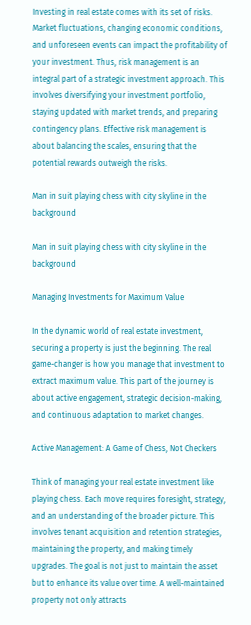Investing in real estate comes with its set of risks. Market fluctuations, changing economic conditions, and unforeseen events can impact the profitability of your investment. Thus, risk management is an integral part of a strategic investment approach. This involves diversifying your investment portfolio, staying updated with market trends, and preparing contingency plans. Effective risk management is about balancing the scales, ensuring that the potential rewards outweigh the risks.

Man in suit playing chess with city skyline in the background

Man in suit playing chess with city skyline in the background

Managing Investments for Maximum Value

In the dynamic world of real estate investment, securing a property is just the beginning. The real game-changer is how you manage that investment to extract maximum value. This part of the journey is about active engagement, strategic decision-making, and continuous adaptation to market changes.

Active Management: A Game of Chess, Not Checkers

Think of managing your real estate investment like playing chess. Each move requires foresight, strategy, and an understanding of the broader picture. This involves tenant acquisition and retention strategies, maintaining the property, and making timely upgrades. The goal is not just to maintain the asset but to enhance its value over time. A well-maintained property not only attracts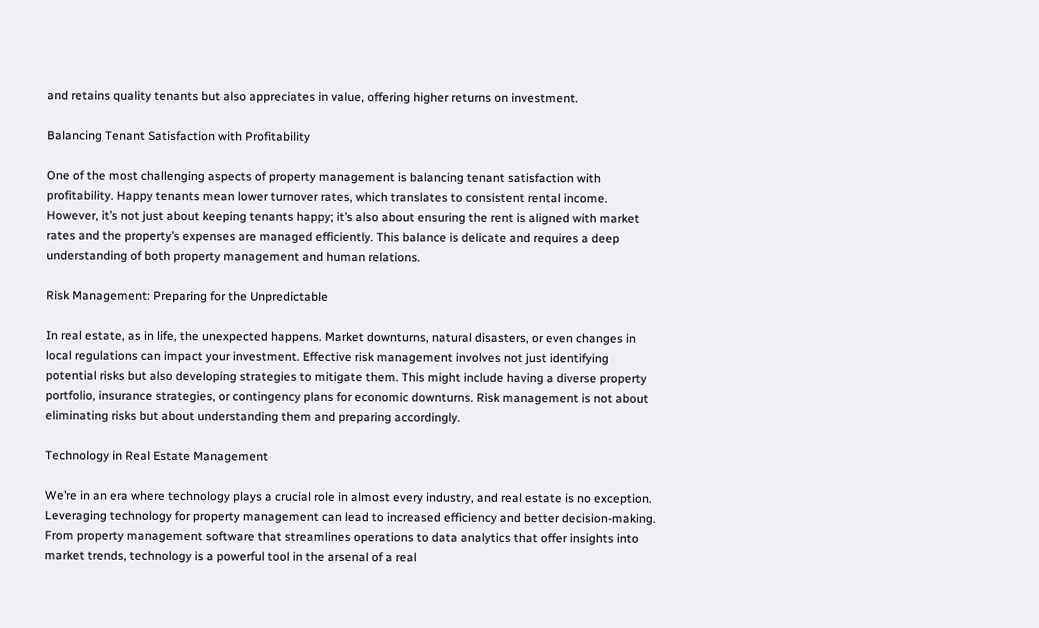and retains quality tenants but also appreciates in value, offering higher returns on investment.

Balancing Tenant Satisfaction with Profitability

One of the most challenging aspects of property management is balancing tenant satisfaction with profitability. Happy tenants mean lower turnover rates, which translates to consistent rental income. However, it’s not just about keeping tenants happy; it’s also about ensuring the rent is aligned with market rates and the property’s expenses are managed efficiently. This balance is delicate and requires a deep understanding of both property management and human relations.

Risk Management: Preparing for the Unpredictable

In real estate, as in life, the unexpected happens. Market downturns, natural disasters, or even changes in local regulations can impact your investment. Effective risk management involves not just identifying potential risks but also developing strategies to mitigate them. This might include having a diverse property portfolio, insurance strategies, or contingency plans for economic downturns. Risk management is not about eliminating risks but about understanding them and preparing accordingly.

Technology in Real Estate Management

We’re in an era where technology plays a crucial role in almost every industry, and real estate is no exception. Leveraging technology for property management can lead to increased efficiency and better decision-making. From property management software that streamlines operations to data analytics that offer insights into market trends, technology is a powerful tool in the arsenal of a real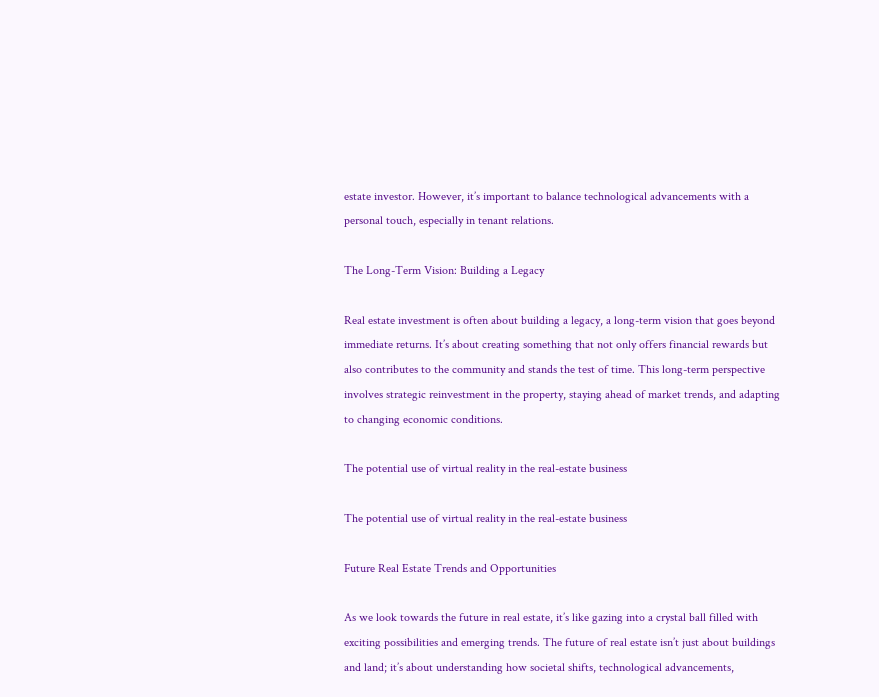estate investor. However, it’s important to balance technological advancements with a personal touch, especially in tenant relations.

The Long-Term Vision: Building a Legacy

Real estate investment is often about building a legacy, a long-term vision that goes beyond immediate returns. It’s about creating something that not only offers financial rewards but also contributes to the community and stands the test of time. This long-term perspective involves strategic reinvestment in the property, staying ahead of market trends, and adapting to changing economic conditions.

The potential use of virtual reality in the real-estate business

The potential use of virtual reality in the real-estate business

Future Real Estate Trends and Opportunities

As we look towards the future in real estate, it’s like gazing into a crystal ball filled with exciting possibilities and emerging trends. The future of real estate isn’t just about buildings and land; it’s about understanding how societal shifts, technological advancements,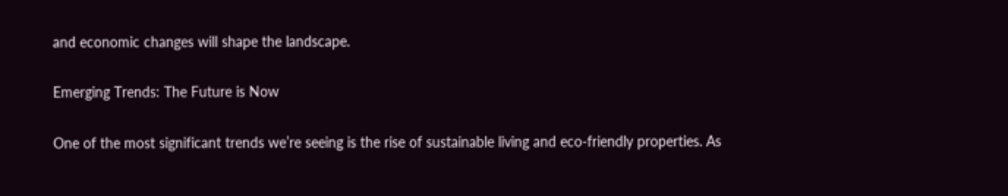and economic changes will shape the landscape.

Emerging Trends: The Future is Now

One of the most significant trends we’re seeing is the rise of sustainable living and eco-friendly properties. As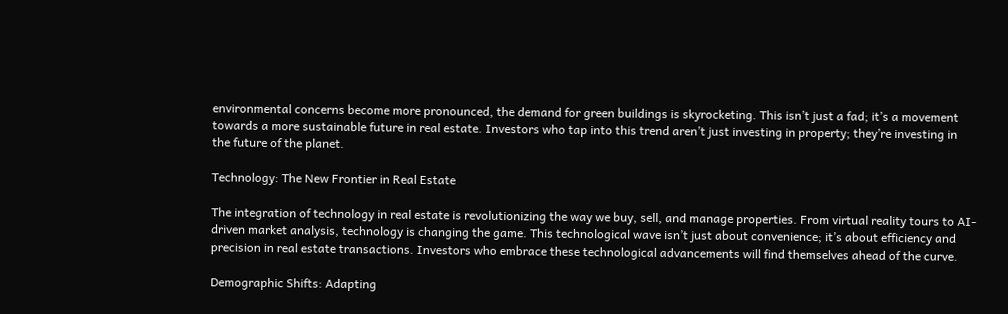environmental concerns become more pronounced, the demand for green buildings is skyrocketing. This isn’t just a fad; it’s a movement towards a more sustainable future in real estate. Investors who tap into this trend aren’t just investing in property; they’re investing in the future of the planet.

Technology: The New Frontier in Real Estate

The integration of technology in real estate is revolutionizing the way we buy, sell, and manage properties. From virtual reality tours to AI-driven market analysis, technology is changing the game. This technological wave isn’t just about convenience; it’s about efficiency and precision in real estate transactions. Investors who embrace these technological advancements will find themselves ahead of the curve.

Demographic Shifts: Adapting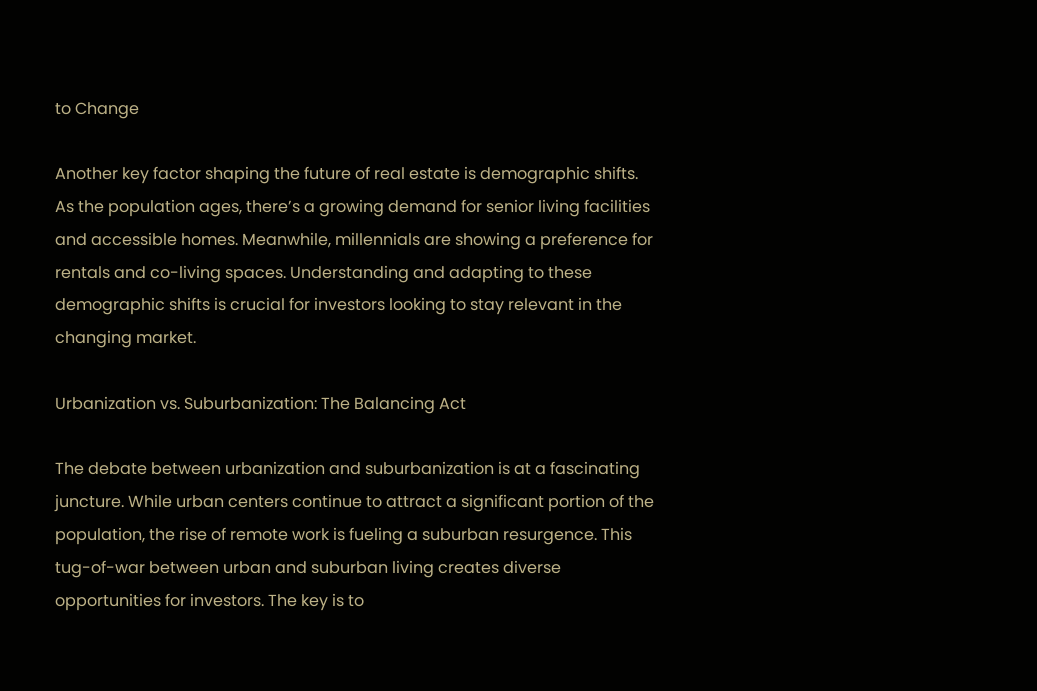to Change

Another key factor shaping the future of real estate is demographic shifts. As the population ages, there’s a growing demand for senior living facilities and accessible homes. Meanwhile, millennials are showing a preference for rentals and co-living spaces. Understanding and adapting to these demographic shifts is crucial for investors looking to stay relevant in the changing market.

Urbanization vs. Suburbanization: The Balancing Act

The debate between urbanization and suburbanization is at a fascinating juncture. While urban centers continue to attract a significant portion of the population, the rise of remote work is fueling a suburban resurgence. This tug-of-war between urban and suburban living creates diverse opportunities for investors. The key is to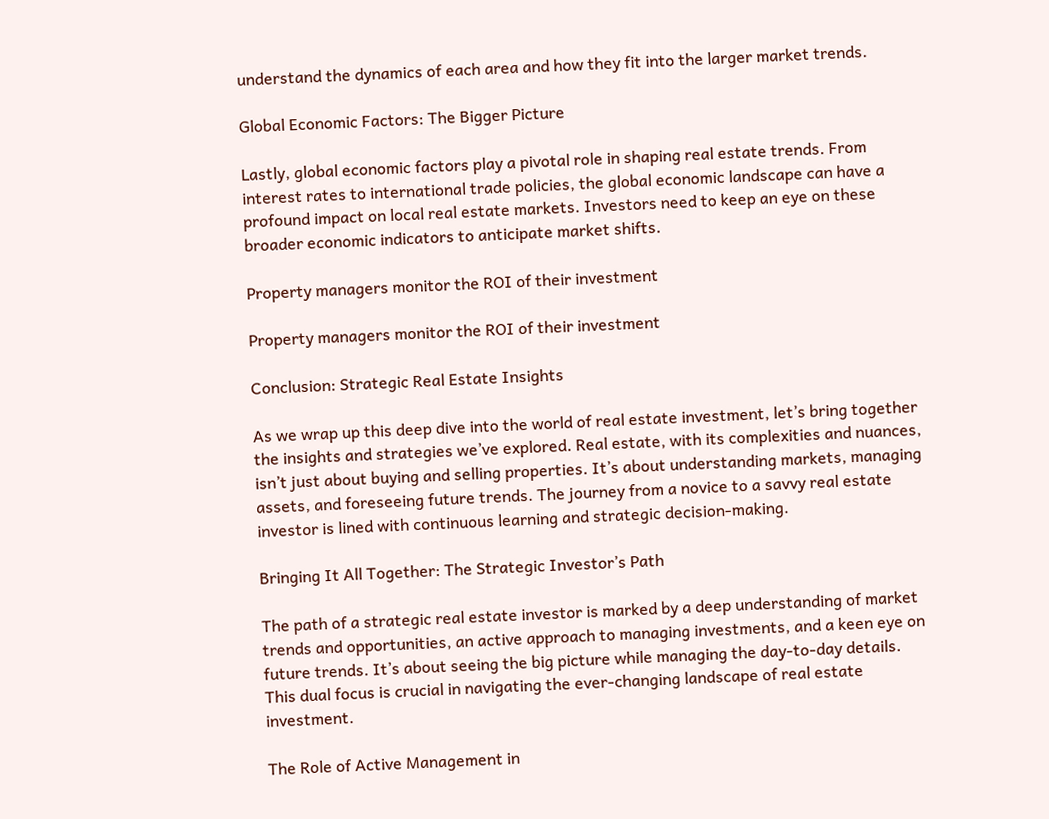understand the dynamics of each area and how they fit into the larger market trends.

Global Economic Factors: The Bigger Picture

Lastly, global economic factors play a pivotal role in shaping real estate trends. From interest rates to international trade policies, the global economic landscape can have a profound impact on local real estate markets. Investors need to keep an eye on these broader economic indicators to anticipate market shifts.

Property managers monitor the ROI of their investment

Property managers monitor the ROI of their investment

Conclusion: Strategic Real Estate Insights

As we wrap up this deep dive into the world of real estate investment, let’s bring together the insights and strategies we’ve explored. Real estate, with its complexities and nuances, isn’t just about buying and selling properties. It’s about understanding markets, managing assets, and foreseeing future trends. The journey from a novice to a savvy real estate investor is lined with continuous learning and strategic decision-making.

Bringing It All Together: The Strategic Investor’s Path

The path of a strategic real estate investor is marked by a deep understanding of market trends and opportunities, an active approach to managing investments, and a keen eye on future trends. It’s about seeing the big picture while managing the day-to-day details. This dual focus is crucial in navigating the ever-changing landscape of real estate investment.

The Role of Active Management in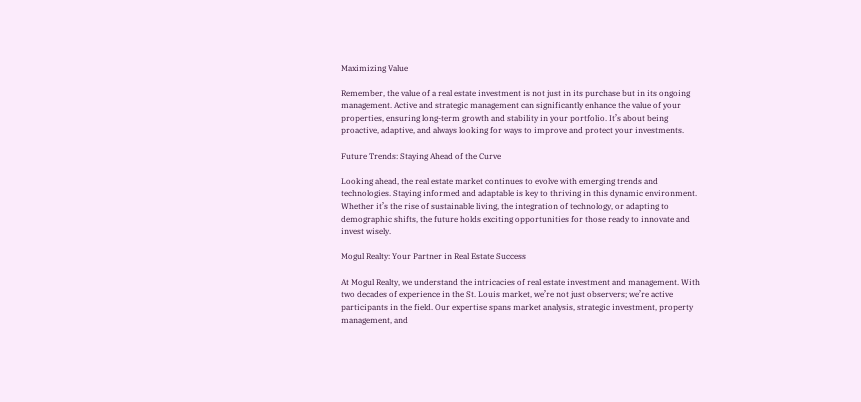Maximizing Value

Remember, the value of a real estate investment is not just in its purchase but in its ongoing management. Active and strategic management can significantly enhance the value of your properties, ensuring long-term growth and stability in your portfolio. It’s about being proactive, adaptive, and always looking for ways to improve and protect your investments.

Future Trends: Staying Ahead of the Curve

Looking ahead, the real estate market continues to evolve with emerging trends and technologies. Staying informed and adaptable is key to thriving in this dynamic environment. Whether it’s the rise of sustainable living, the integration of technology, or adapting to demographic shifts, the future holds exciting opportunities for those ready to innovate and invest wisely.

Mogul Realty: Your Partner in Real Estate Success

At Mogul Realty, we understand the intricacies of real estate investment and management. With two decades of experience in the St. Louis market, we’re not just observers; we’re active participants in the field. Our expertise spans market analysis, strategic investment, property management, and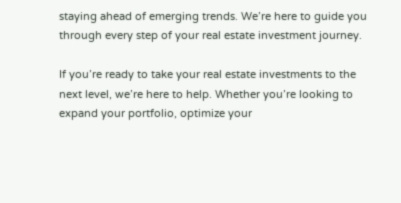staying ahead of emerging trends. We’re here to guide you through every step of your real estate investment journey.

If you’re ready to take your real estate investments to the next level, we’re here to help. Whether you’re looking to expand your portfolio, optimize your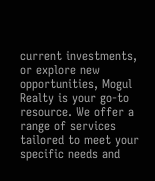current investments, or explore new opportunities, Mogul Realty is your go-to resource. We offer a range of services tailored to meet your specific needs and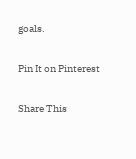goals.

Pin It on Pinterest

Share This